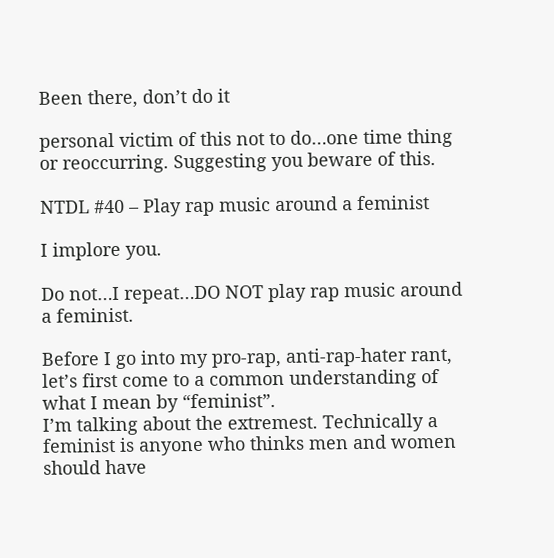Been there, don’t do it

personal victim of this not to do…one time thing or reoccurring. Suggesting you beware of this.

NTDL #40 – Play rap music around a feminist

I implore you.

Do not…I repeat…DO NOT play rap music around a feminist.

Before I go into my pro-rap, anti-rap-hater rant, let’s first come to a common understanding of what I mean by “feminist”.
I’m talking about the extremest. Technically a feminist is anyone who thinks men and women should have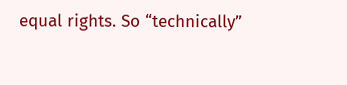equal rights. So “technically”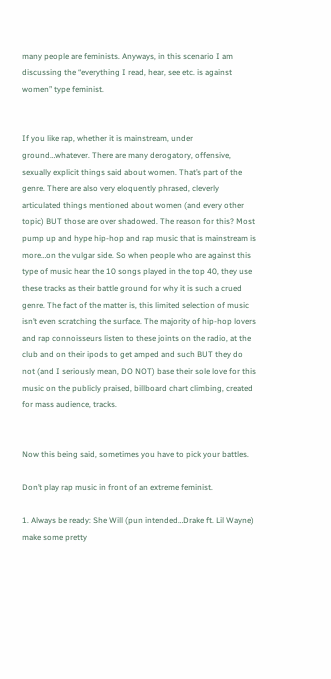many people are feminists. Anyways, in this scenario I am discussing the “everything I read, hear, see etc. is against women” type feminist.


If you like rap, whether it is mainstream, under ground…whatever. There are many derogatory, offensive, sexually explicit things said about women. That’s part of the genre. There are also very eloquently phrased, cleverly articulated things mentioned about women (and every other topic) BUT those are over shadowed. The reason for this? Most pump up and hype hip-hop and rap music that is mainstream is more…on the vulgar side. So when people who are against this type of music hear the 10 songs played in the top 40, they use these tracks as their battle ground for why it is such a crued genre. The fact of the matter is, this limited selection of music isn’t even scratching the surface. The majority of hip-hop lovers and rap connoisseurs listen to these joints on the radio, at the club and on their ipods to get amped and such BUT they do not (and I seriously mean, DO NOT) base their sole love for this music on the publicly praised, billboard chart climbing, created for mass audience, tracks.


Now this being said, sometimes you have to pick your battles.

Don’t play rap music in front of an extreme feminist.

1. Always be ready: She Will (pun intended…Drake ft. Lil Wayne) make some pretty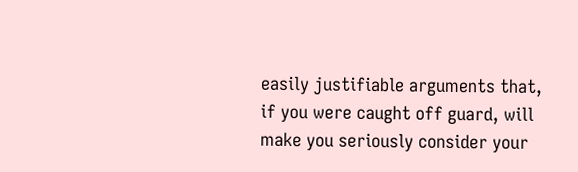easily justifiable arguments that, if you were caught off guard, will make you seriously consider your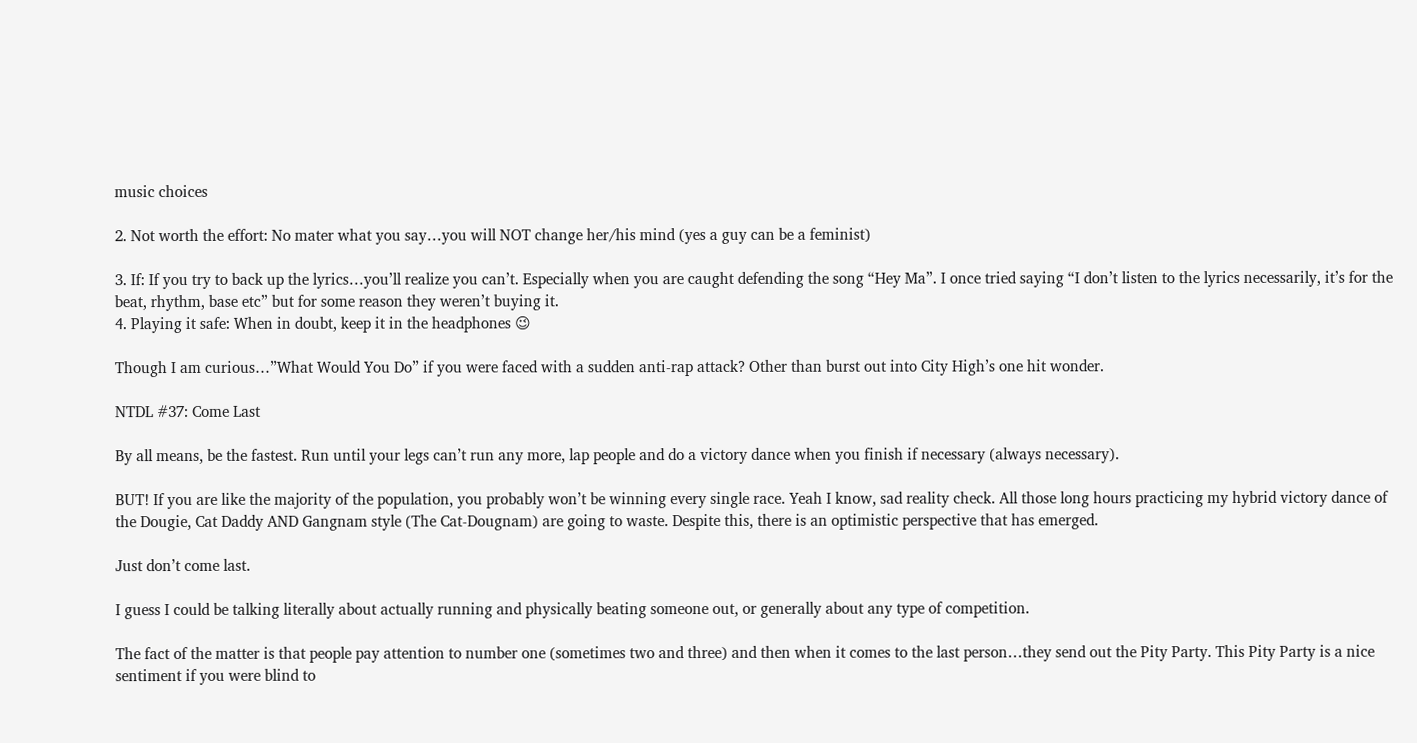music choices

2. Not worth the effort: No mater what you say…you will NOT change her/his mind (yes a guy can be a feminist)

3. If: If you try to back up the lyrics…you’ll realize you can’t. Especially when you are caught defending the song “Hey Ma”. I once tried saying “I don’t listen to the lyrics necessarily, it’s for the beat, rhythm, base etc” but for some reason they weren’t buying it.
4. Playing it safe: When in doubt, keep it in the headphones 😉

Though I am curious…”What Would You Do” if you were faced with a sudden anti-rap attack? Other than burst out into City High’s one hit wonder.

NTDL #37: Come Last

By all means, be the fastest. Run until your legs can’t run any more, lap people and do a victory dance when you finish if necessary (always necessary).

BUT! If you are like the majority of the population, you probably won’t be winning every single race. Yeah I know, sad reality check. All those long hours practicing my hybrid victory dance of the Dougie, Cat Daddy AND Gangnam style (The Cat-Dougnam) are going to waste. Despite this, there is an optimistic perspective that has emerged.

Just don’t come last.

I guess I could be talking literally about actually running and physically beating someone out, or generally about any type of competition.

The fact of the matter is that people pay attention to number one (sometimes two and three) and then when it comes to the last person…they send out the Pity Party. This Pity Party is a nice sentiment if you were blind to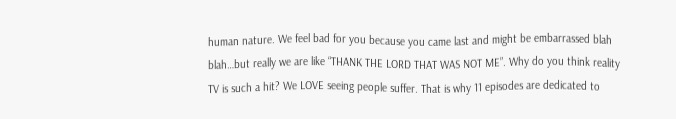human nature. We feel bad for you because you came last and might be embarrassed blah blah…but really we are like “THANK THE LORD THAT WAS NOT ME”. Why do you think reality TV is such a hit? We LOVE seeing people suffer. That is why 11 episodes are dedicated to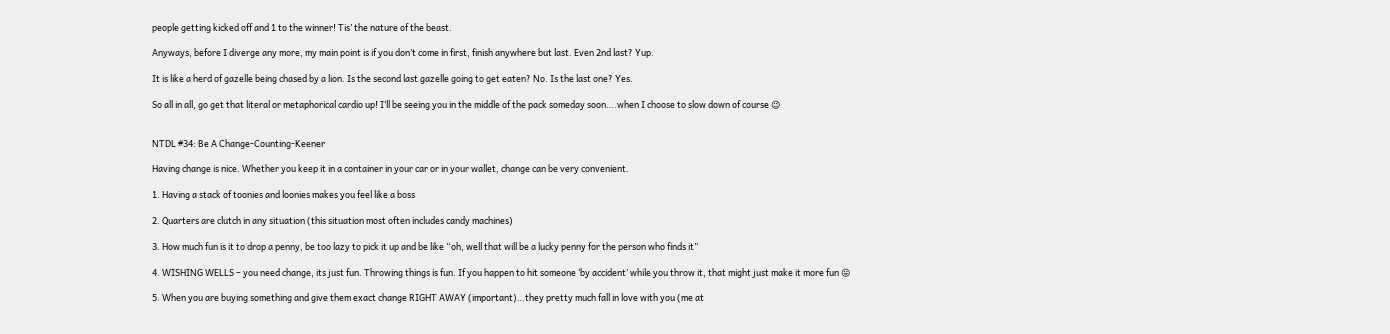people getting kicked off and 1 to the winner! Tis’ the nature of the beast.

Anyways, before I diverge any more, my main point is if you don’t come in first, finish anywhere but last. Even 2nd last? Yup.

It is like a herd of gazelle being chased by a lion. Is the second last gazelle going to get eaten? No. Is the last one? Yes.

So all in all, go get that literal or metaphorical cardio up! I’ll be seeing you in the middle of the pack someday soon….when I choose to slow down of course 😉


NTDL #34: Be A Change-Counting-Keener

Having change is nice. Whether you keep it in a container in your car or in your wallet, change can be very convenient.

1. Having a stack of toonies and loonies makes you feel like a boss

2. Quarters are clutch in any situation (this situation most often includes candy machines)

3. How much fun is it to drop a penny, be too lazy to pick it up and be like “oh, well that will be a lucky penny for the person who finds it”

4. WISHING WELLS – you need change, its just fun. Throwing things is fun. If you happen to hit someone ‘by accident’ while you throw it, that might just make it more fun 😛

5. When you are buying something and give them exact change RIGHT AWAY (important)…they pretty much fall in love with you (me at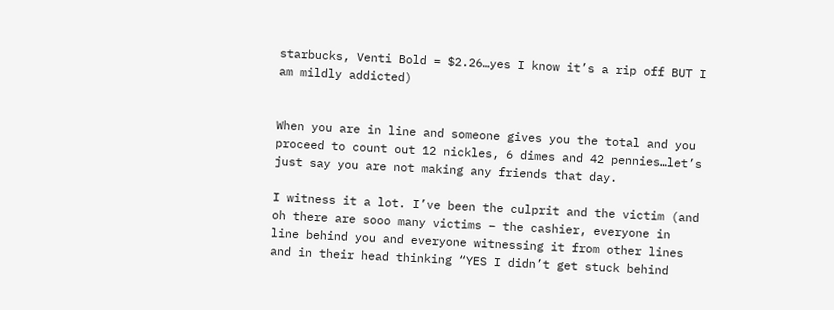starbucks, Venti Bold = $2.26…yes I know it’s a rip off BUT I am mildly addicted)


When you are in line and someone gives you the total and you proceed to count out 12 nickles, 6 dimes and 42 pennies…let’s just say you are not making any friends that day.

I witness it a lot. I’ve been the culprit and the victim (and oh there are sooo many victims – the cashier, everyone in line behind you and everyone witnessing it from other lines and in their head thinking “YES I didn’t get stuck behind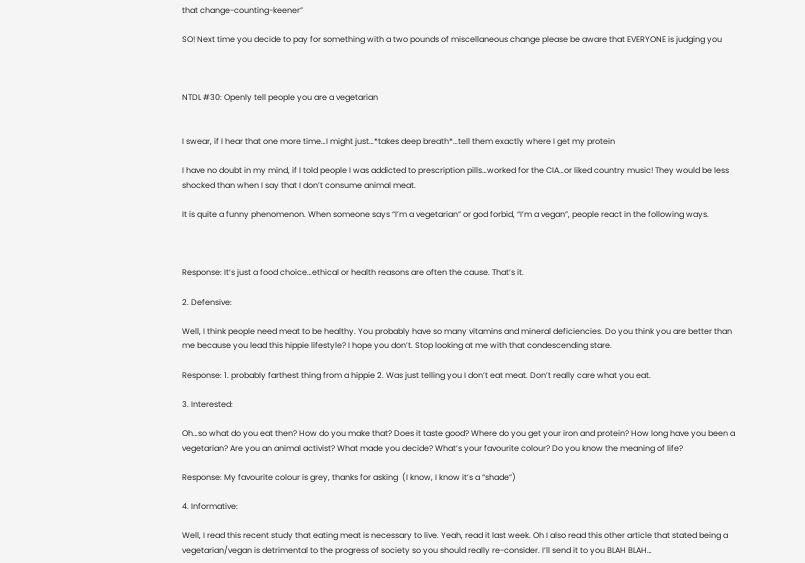that change-counting-keener”

SO! Next time you decide to pay for something with a two pounds of miscellaneous change please be aware that EVERYONE is judging you



NTDL #30: Openly tell people you are a vegetarian


I swear, if I hear that one more time…I might just…*takes deep breath*…tell them exactly where I get my protein

I have no doubt in my mind, if I told people I was addicted to prescription pills…worked for the CIA…or liked country music! They would be less shocked than when I say that I don’t consume animal meat.

It is quite a funny phenomenon. When someone says “I’m a vegetarian” or god forbid, “I’m a vegan”, people react in the following ways.



Response: It’s just a food choice…ethical or health reasons are often the cause. That’s it.

2. Defensive:

Well, I think people need meat to be healthy. You probably have so many vitamins and mineral deficiencies. Do you think you are better than me because you lead this hippie lifestyle? I hope you don’t. Stop looking at me with that condescending stare.

Response: 1. probably farthest thing from a hippie 2. Was just telling you I don’t eat meat. Don’t really care what you eat.

3. Interested:

Oh…so what do you eat then? How do you make that? Does it taste good? Where do you get your iron and protein? How long have you been a vegetarian? Are you an animal activist? What made you decide? What’s your favourite colour? Do you know the meaning of life?

Response: My favourite colour is grey, thanks for asking  (I know, I know it’s a “shade”)

4. Informative:

Well, I read this recent study that eating meat is necessary to live. Yeah, read it last week. Oh I also read this other article that stated being a vegetarian/vegan is detrimental to the progress of society so you should really re-consider. I’ll send it to you BLAH BLAH…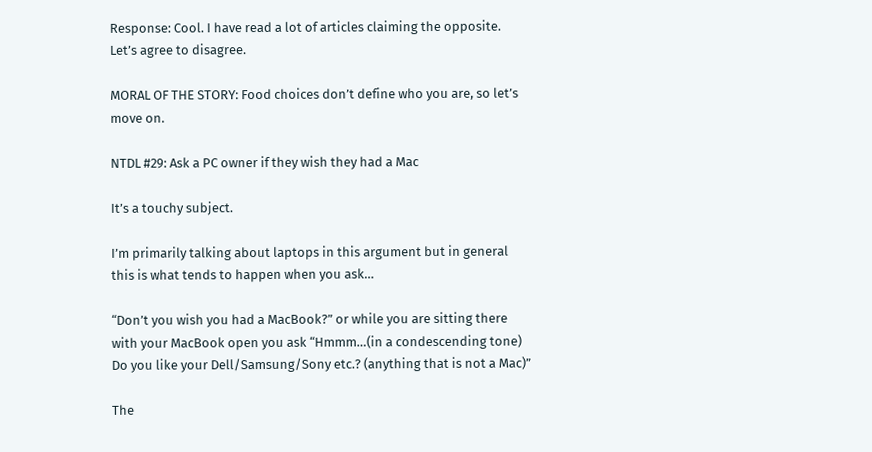Response: Cool. I have read a lot of articles claiming the opposite. Let’s agree to disagree.

MORAL OF THE STORY: Food choices don’t define who you are, so let’s move on.

NTDL #29: Ask a PC owner if they wish they had a Mac

It’s a touchy subject.

I’m primarily talking about laptops in this argument but in general this is what tends to happen when you ask…

“Don’t you wish you had a MacBook?” or while you are sitting there with your MacBook open you ask “Hmmm…(in a condescending tone) Do you like your Dell/Samsung/Sony etc.? (anything that is not a Mac)”

The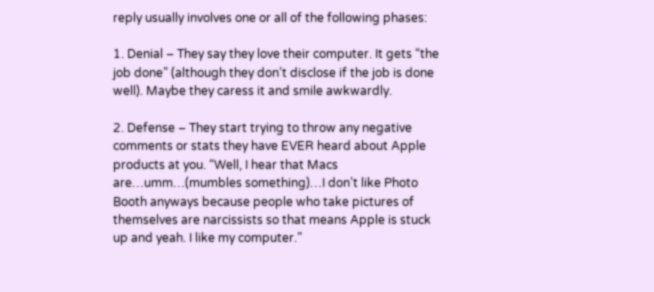reply usually involves one or all of the following phases:

1. Denial – They say they love their computer. It gets “the job done” (although they don’t disclose if the job is done well). Maybe they caress it and smile awkwardly.

2. Defense – They start trying to throw any negative comments or stats they have EVER heard about Apple products at you. “Well, I hear that Macs are…umm…(mumbles something)…I don’t like Photo Booth anyways because people who take pictures of themselves are narcissists so that means Apple is stuck up and yeah. I like my computer.”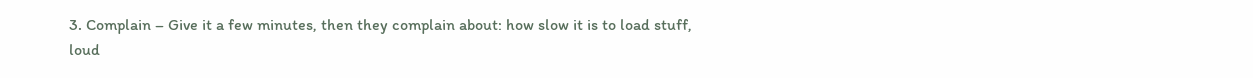3. Complain – Give it a few minutes, then they complain about: how slow it is to load stuff, loud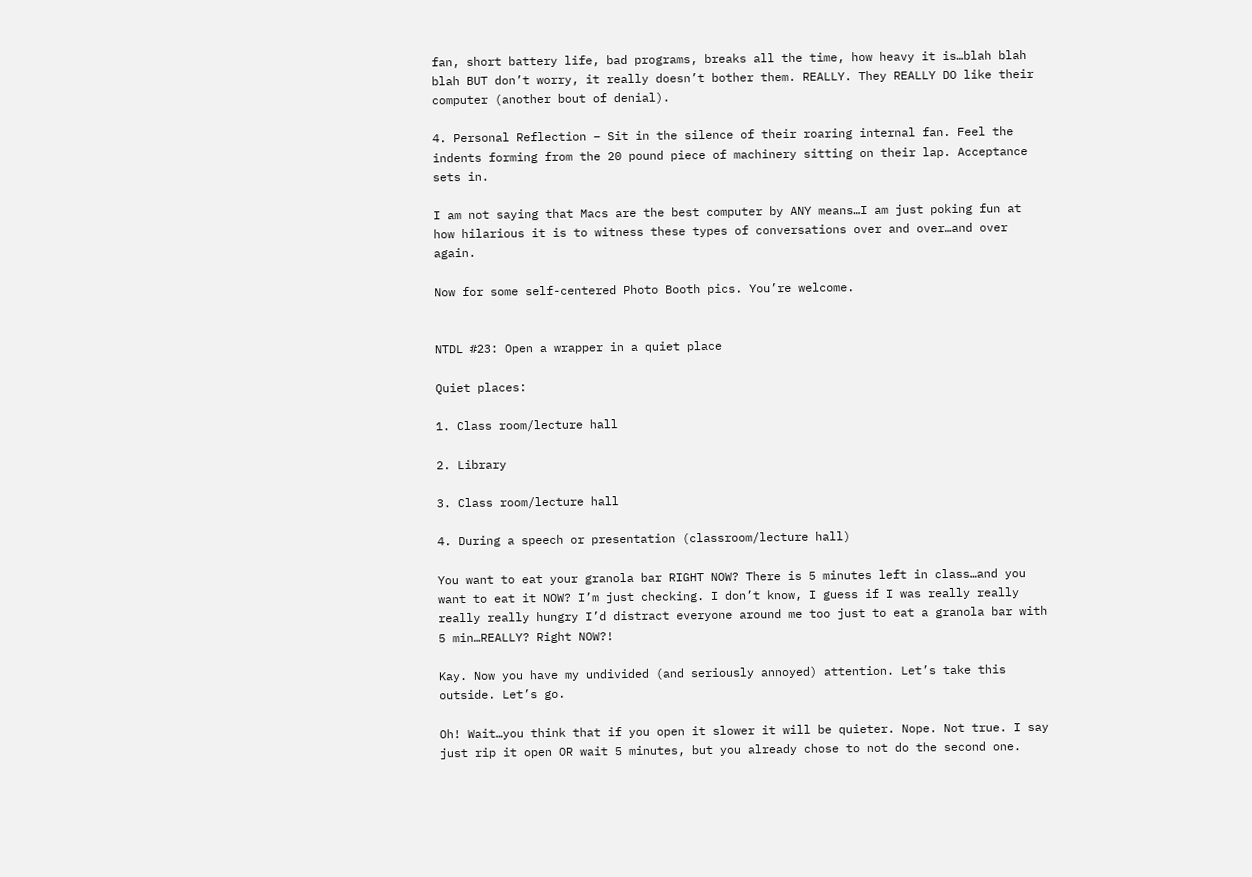fan, short battery life, bad programs, breaks all the time, how heavy it is…blah blah blah BUT don’t worry, it really doesn’t bother them. REALLY. They REALLY DO like their computer (another bout of denial).

4. Personal Reflection – Sit in the silence of their roaring internal fan. Feel the indents forming from the 20 pound piece of machinery sitting on their lap. Acceptance sets in.

I am not saying that Macs are the best computer by ANY means…I am just poking fun at how hilarious it is to witness these types of conversations over and over…and over again.

Now for some self-centered Photo Booth pics. You’re welcome.


NTDL #23: Open a wrapper in a quiet place

Quiet places:

1. Class room/lecture hall

2. Library

3. Class room/lecture hall

4. During a speech or presentation (classroom/lecture hall)

You want to eat your granola bar RIGHT NOW? There is 5 minutes left in class…and you want to eat it NOW? I’m just checking. I don’t know, I guess if I was really really really really hungry I’d distract everyone around me too just to eat a granola bar with 5 min…REALLY? Right NOW?!

Kay. Now you have my undivided (and seriously annoyed) attention. Let’s take this outside. Let’s go.

Oh! Wait…you think that if you open it slower it will be quieter. Nope. Not true. I say just rip it open OR wait 5 minutes, but you already chose to not do the second one.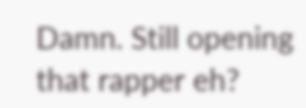Damn. Still opening that rapper eh?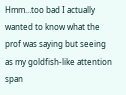Hmm…too bad I actually wanted to know what the prof was saying but seeing as my goldfish-like attention span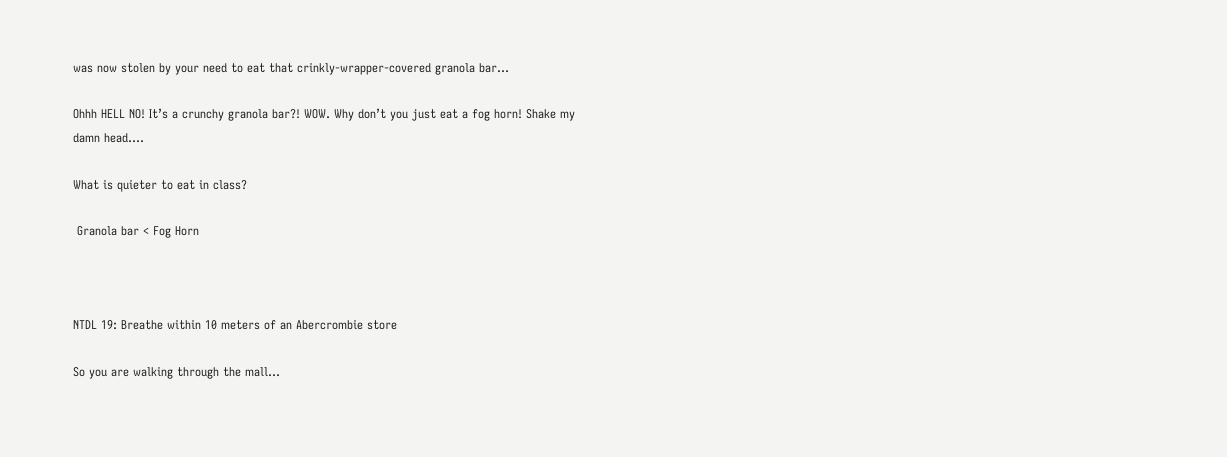was now stolen by your need to eat that crinkly-wrapper-covered granola bar…

Ohhh HELL NO! It’s a crunchy granola bar?! WOW. Why don’t you just eat a fog horn! Shake my damn head….

What is quieter to eat in class?

 Granola bar < Fog Horn



NTDL 19: Breathe within 10 meters of an Abercrombie store

So you are walking through the mall…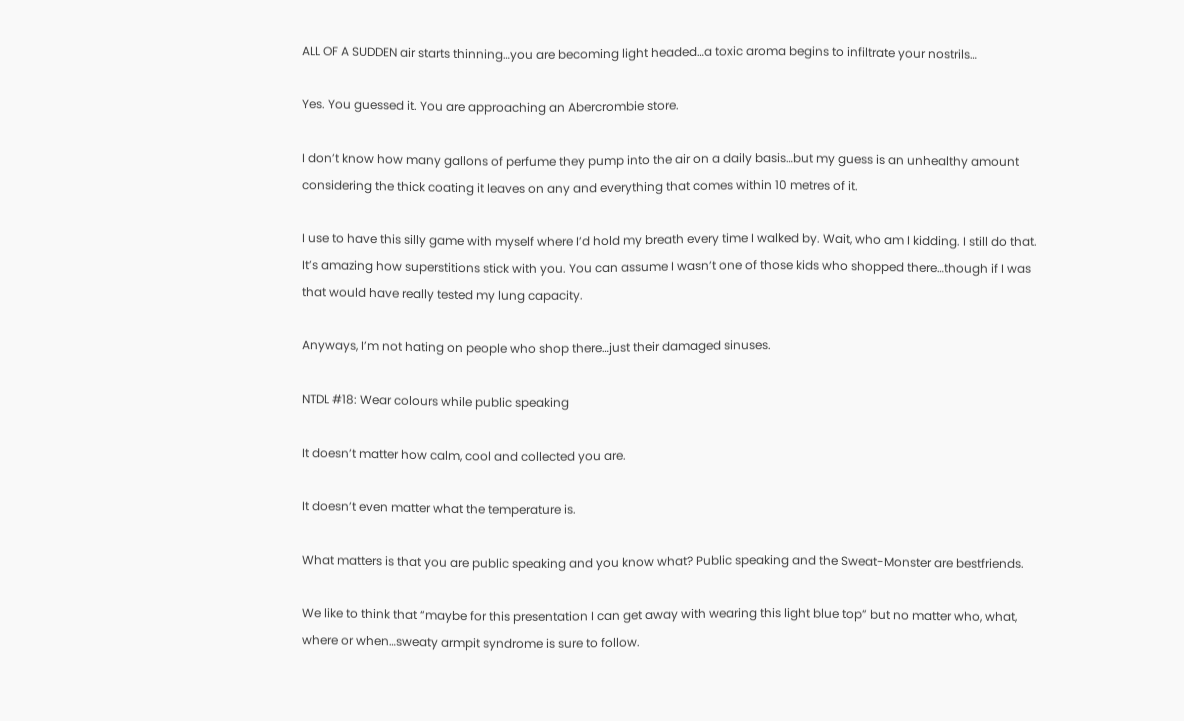ALL OF A SUDDEN air starts thinning…you are becoming light headed…a toxic aroma begins to infiltrate your nostrils…

Yes. You guessed it. You are approaching an Abercrombie store.

I don’t know how many gallons of perfume they pump into the air on a daily basis…but my guess is an unhealthy amount considering the thick coating it leaves on any and everything that comes within 10 metres of it.

I use to have this silly game with myself where I’d hold my breath every time I walked by. Wait, who am I kidding. I still do that. It’s amazing how superstitions stick with you. You can assume I wasn’t one of those kids who shopped there…though if I was that would have really tested my lung capacity.

Anyways, I’m not hating on people who shop there…just their damaged sinuses.

NTDL #18: Wear colours while public speaking

It doesn’t matter how calm, cool and collected you are.

It doesn’t even matter what the temperature is.

What matters is that you are public speaking and you know what? Public speaking and the Sweat-Monster are bestfriends.

We like to think that “maybe for this presentation I can get away with wearing this light blue top” but no matter who, what, where or when…sweaty armpit syndrome is sure to follow.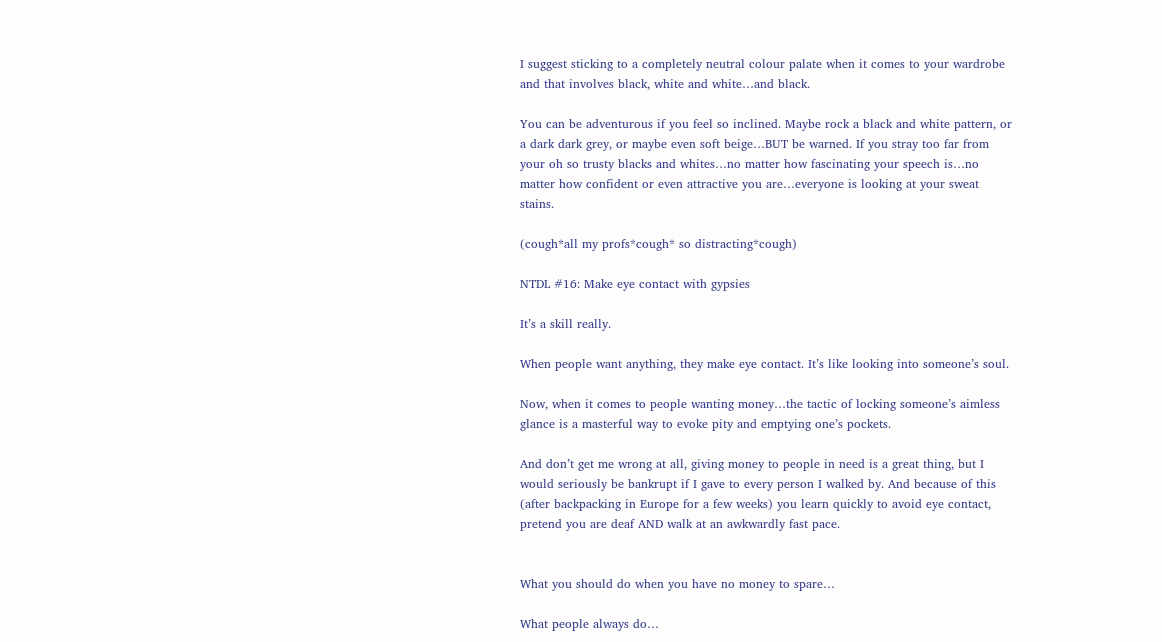I suggest sticking to a completely neutral colour palate when it comes to your wardrobe and that involves black, white and white…and black.

You can be adventurous if you feel so inclined. Maybe rock a black and white pattern, or a dark dark grey, or maybe even soft beige…BUT be warned. If you stray too far from your oh so trusty blacks and whites…no matter how fascinating your speech is…no matter how confident or even attractive you are…everyone is looking at your sweat stains.

(cough*all my profs*cough* so distracting*cough)

NTDL #16: Make eye contact with gypsies

It’s a skill really.

When people want anything, they make eye contact. It’s like looking into someone’s soul.

Now, when it comes to people wanting money…the tactic of locking someone’s aimless glance is a masterful way to evoke pity and emptying one’s pockets.

And don’t get me wrong at all, giving money to people in need is a great thing, but I would seriously be bankrupt if I gave to every person I walked by. And because of this (after backpacking in Europe for a few weeks) you learn quickly to avoid eye contact, pretend you are deaf AND walk at an awkwardly fast pace.


What you should do when you have no money to spare…

What people always do…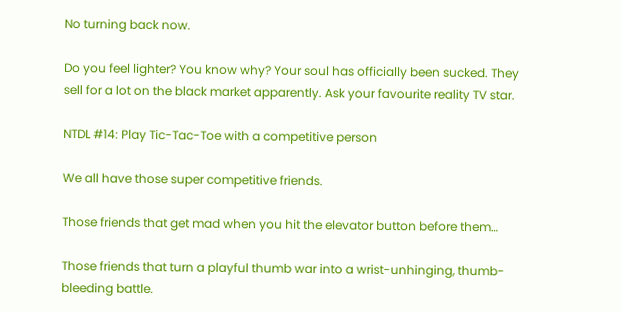No turning back now.

Do you feel lighter? You know why? Your soul has officially been sucked. They sell for a lot on the black market apparently. Ask your favourite reality TV star.

NTDL #14: Play Tic-Tac-Toe with a competitive person

We all have those super competitive friends.

Those friends that get mad when you hit the elevator button before them…

Those friends that turn a playful thumb war into a wrist-unhinging, thumb-bleeding battle.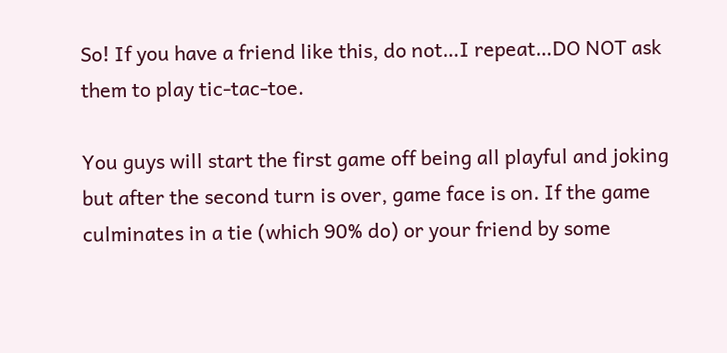So! If you have a friend like this, do not…I repeat…DO NOT ask them to play tic-tac-toe.

You guys will start the first game off being all playful and joking but after the second turn is over, game face is on. If the game culminates in a tie (which 90% do) or your friend by some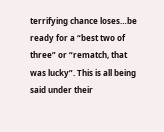terrifying chance loses…be ready for a “best two of three” or “rematch, that was lucky”. This is all being said under their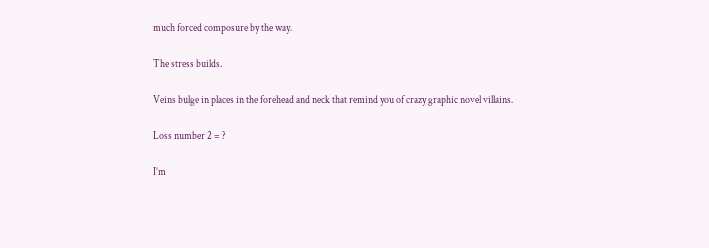much forced composure by the way.

The stress builds.

Veins bulge in places in the forehead and neck that remind you of crazy graphic novel villains.

Loss number 2 = ?

I’m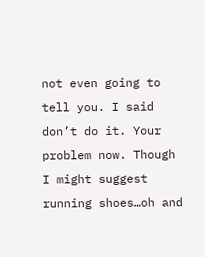not even going to tell you. I said don’t do it. Your problem now. Though I might suggest running shoes…oh and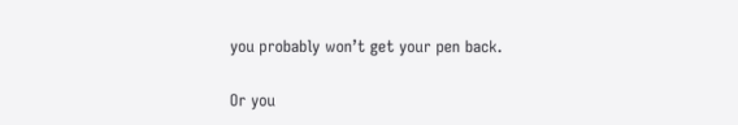you probably won’t get your pen back.

Or you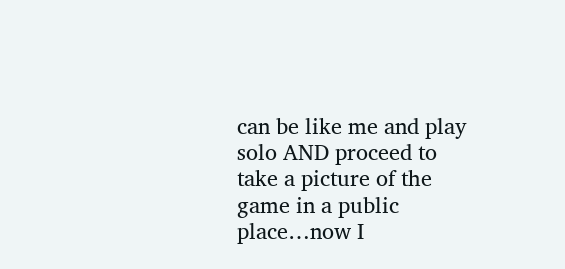can be like me and play solo AND proceed to take a picture of the game in a public place…now I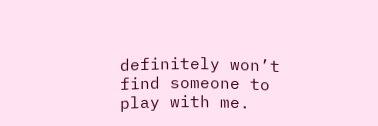definitely won’t find someone to play with me.